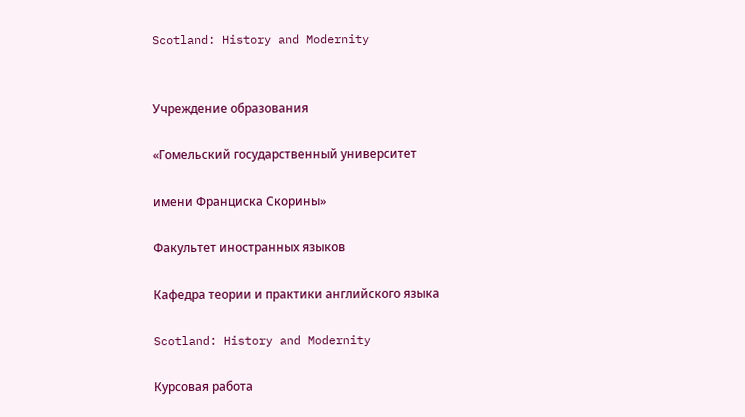Scotland: History and Modernity


Учреждение образования

«Гомельский государственный университет

имени Франциска Скорины»

Факультет иностранных языков

Кафедра теории и практики английского языка

Scotland: History and Modernity

Курсовая работа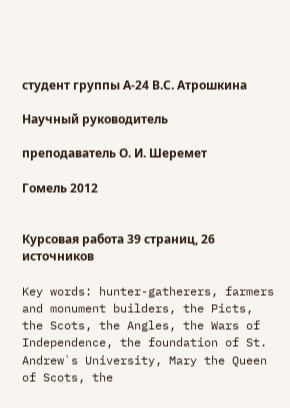студент группы А-24 В.С. Атрошкина

Научный руководитель

преподаватель О. И. Шеремет

Гомель 2012


Курсовая работа 39 страниц, 26 источников

Key words: hunter-gatherers, farmers and monument builders, the Picts, the Scots, the Angles, the Wars of Independence, the foundation of St. Andrew`s University, Mary the Queen of Scots, the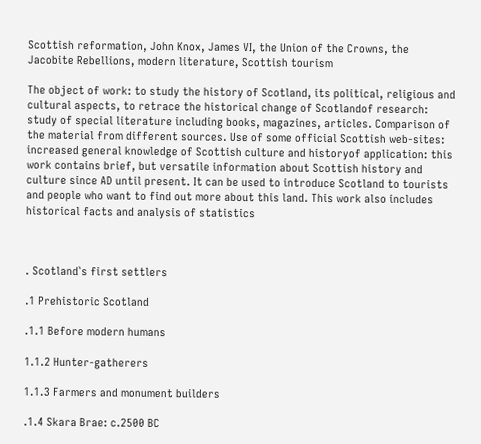Scottish reformation, John Knox, James VI, the Union of the Crowns, the Jacobite Rebellions, modern literature, Scottish tourism

The object of work: to study the history of Scotland, its political, religious and cultural aspects, to retrace the historical change of Scotlandof research: study of special literature including books, magazines, articles. Comparison of the material from different sources. Use of some official Scottish web-sites: increased general knowledge of Scottish culture and historyof application: this work contains brief, but versatile information about Scottish history and culture since AD until present. It can be used to introduce Scotland to tourists and people who want to find out more about this land. This work also includes historical facts and analysis of statistics



. Scotland`s first settlers

.1 Prehistoric Scotland

.1.1 Before modern humans

1.1.2 Hunter-gatherers

1.1.3 Farmers and monument builders

.1.4 Skara Brae: c.2500 BC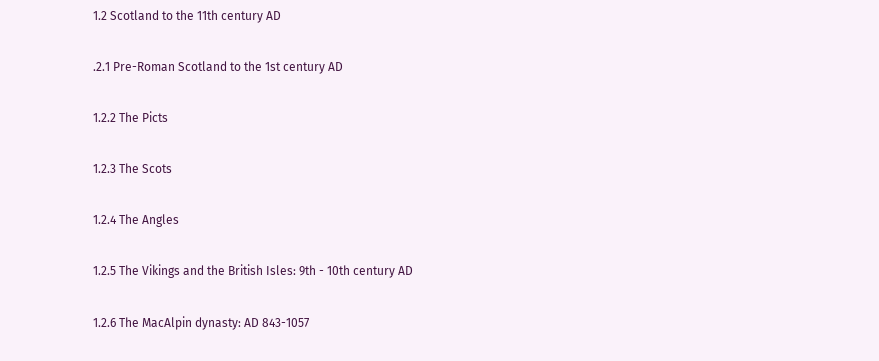1.2 Scotland to the 11th century AD

.2.1 Pre-Roman Scotland to the 1st century AD

1.2.2 The Picts

1.2.3 The Scots

1.2.4 The Angles

1.2.5 The Vikings and the British Isles: 9th - 10th century AD

1.2.6 The MacAlpin dynasty: AD 843-1057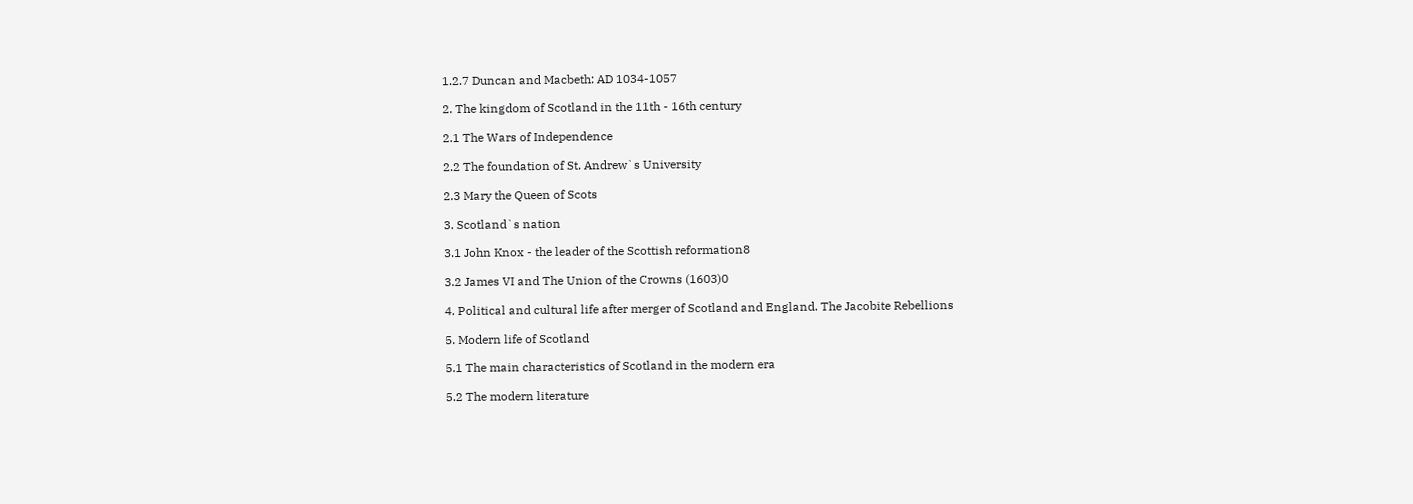1.2.7 Duncan and Macbeth: AD 1034-1057

2. The kingdom of Scotland in the 11th - 16th century

2.1 The Wars of Independence

2.2 The foundation of St. Andrew`s University

2.3 Mary the Queen of Scots

3. Scotland`s nation

3.1 John Knox - the leader of the Scottish reformation8

3.2 James VI and The Union of the Crowns (1603)0

4. Political and cultural life after merger of Scotland and England. The Jacobite Rebellions

5. Modern life of Scotland

5.1 The main characteristics of Scotland in the modern era

5.2 The modern literature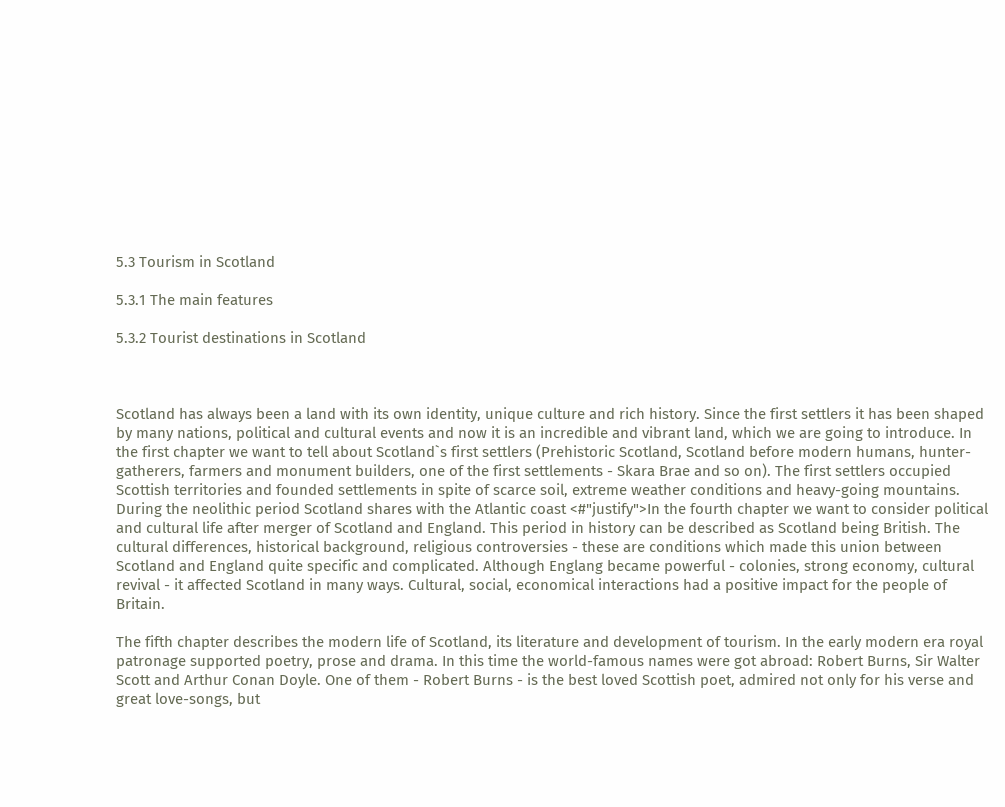5.3 Tourism in Scotland

5.3.1 The main features

5.3.2 Tourist destinations in Scotland



Scotland has always been a land with its own identity, unique culture and rich history. Since the first settlers it has been shaped by many nations, political and cultural events and now it is an incredible and vibrant land, which we are going to introduce. In the first chapter we want to tell about Scotland`s first settlers (Prehistoric Scotland, Scotland before modern humans, hunter-gatherers, farmers and monument builders, one of the first settlements - Skara Brae and so on). The first settlers occupied Scottish territories and founded settlements in spite of scarce soil, extreme weather conditions and heavy-going mountains. During the neolithic period Scotland shares with the Atlantic coast <#"justify">In the fourth chapter we want to consider political and cultural life after merger of Scotland and England. This period in history can be described as Scotland being British. The cultural differences, historical background, religious controversies - these are conditions which made this union between Scotland and England quite specific and complicated. Although Englang became powerful - colonies, strong economy, cultural revival - it affected Scotland in many ways. Cultural, social, economical interactions had a positive impact for the people of Britain.

The fifth chapter describes the modern life of Scotland, its literature and development of tourism. In the early modern era royal patronage supported poetry, prose and drama. In this time the world-famous names were got abroad: Robert Burns, Sir Walter Scott and Arthur Conan Doyle. One of them - Robert Burns - is the best loved Scottish poet, admired not only for his verse and great love-songs, but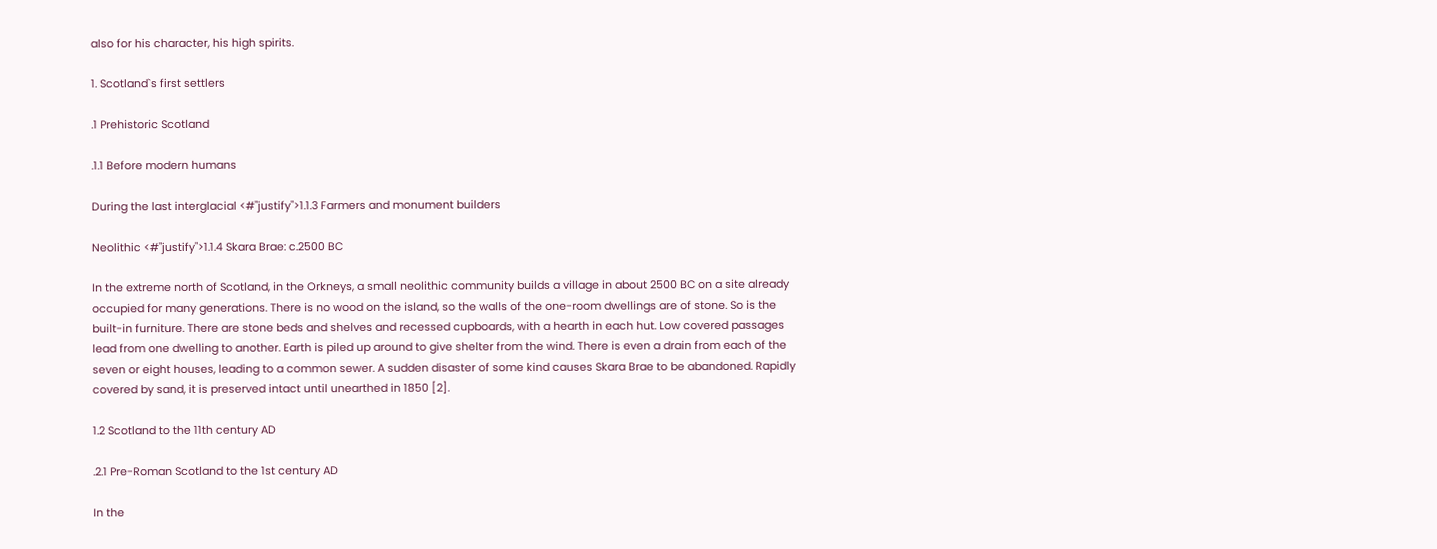also for his character, his high spirits.

1. Scotland`s first settlers

.1 Prehistoric Scotland

.1.1 Before modern humans

During the last interglacial <#"justify">1.1.3 Farmers and monument builders

Neolithic <#"justify">1.1.4 Skara Brae: c.2500 BC

In the extreme north of Scotland, in the Orkneys, a small neolithic community builds a village in about 2500 BC on a site already occupied for many generations. There is no wood on the island, so the walls of the one-room dwellings are of stone. So is the built-in furniture. There are stone beds and shelves and recessed cupboards, with a hearth in each hut. Low covered passages lead from one dwelling to another. Earth is piled up around to give shelter from the wind. There is even a drain from each of the seven or eight houses, leading to a common sewer. A sudden disaster of some kind causes Skara Brae to be abandoned. Rapidly covered by sand, it is preserved intact until unearthed in 1850 [2].

1.2 Scotland to the 11th century AD

.2.1 Pre-Roman Scotland to the 1st century AD

In the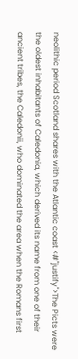neolithic period Scotland shares with the Atlantic coast <#"justify">The Picts were the oldest inhabitants of Caledonia, which derived its name from one of their ancient tribes, the Caledonii, who dominated the area when the Romans first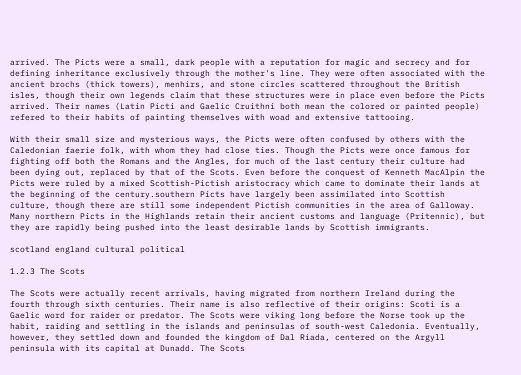arrived. The Picts were a small, dark people with a reputation for magic and secrecy and for defining inheritance exclusively through the mother's line. They were often associated with the ancient brochs (thick towers), menhirs, and stone circles scattered throughout the British isles, though their own legends claim that these structures were in place even before the Picts arrived. Their names (Latin Picti and Gaelic Cruithni both mean the colored or painted people) refered to their habits of painting themselves with woad and extensive tattooing.

With their small size and mysterious ways, the Picts were often confused by others with the Caledonian faerie folk, with whom they had close ties. Though the Picts were once famous for fighting off both the Romans and the Angles, for much of the last century their culture had been dying out, replaced by that of the Scots. Even before the conquest of Kenneth MacAlpin the Picts were ruled by a mixed Scottish-Pictish aristocracy which came to dominate their lands at the beginning of the century.southern Picts have largely been assimilated into Scottish culture, though there are still some independent Pictish communities in the area of Galloway. Many northern Picts in the Highlands retain their ancient customs and language (Pritennic), but they are rapidly being pushed into the least desirable lands by Scottish immigrants.

scotland england cultural political

1.2.3 The Scots

The Scots were actually recent arrivals, having migrated from northern Ireland during the fourth through sixth centuries. Their name is also reflective of their origins: Scoti is a Gaelic word for raider or predator. The Scots were viking long before the Norse took up the habit, raiding and settling in the islands and peninsulas of south-west Caledonia. Eventually, however, they settled down and founded the kingdom of Dal Riada, centered on the Argyll peninsula with its capital at Dunadd. The Scots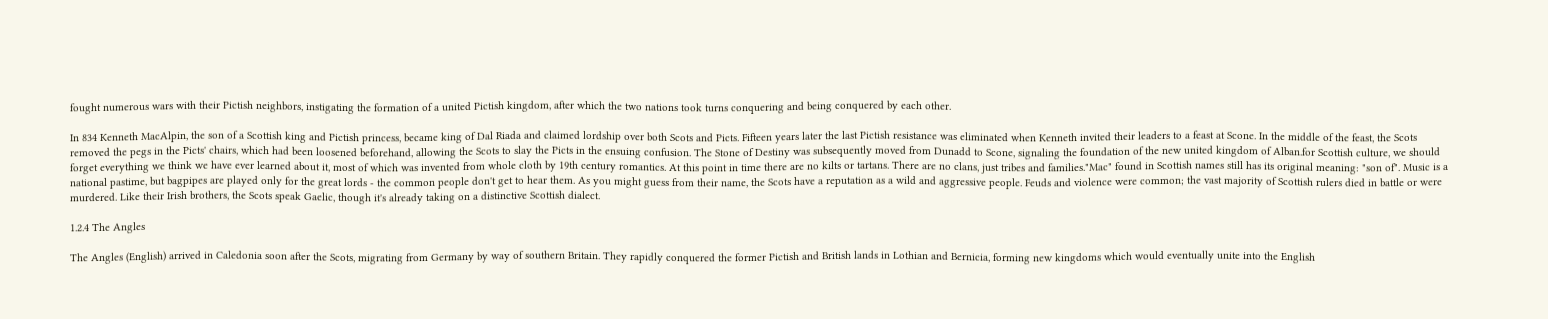fought numerous wars with their Pictish neighbors, instigating the formation of a united Pictish kingdom, after which the two nations took turns conquering and being conquered by each other.

In 834 Kenneth MacAlpin, the son of a Scottish king and Pictish princess, became king of Dal Riada and claimed lordship over both Scots and Picts. Fifteen years later the last Pictish resistance was eliminated when Kenneth invited their leaders to a feast at Scone. In the middle of the feast, the Scots removed the pegs in the Picts' chairs, which had been loosened beforehand, allowing the Scots to slay the Picts in the ensuing confusion. The Stone of Destiny was subsequently moved from Dunadd to Scone, signaling the foundation of the new united kingdom of Alban.for Scottish culture, we should forget everything we think we have ever learned about it, most of which was invented from whole cloth by 19th century romantics. At this point in time there are no kilts or tartans. There are no clans, just tribes and families."Mac" found in Scottish names still has its original meaning: "son of". Music is a national pastime, but bagpipes are played only for the great lords - the common people don't get to hear them. As you might guess from their name, the Scots have a reputation as a wild and aggressive people. Feuds and violence were common; the vast majority of Scottish rulers died in battle or were murdered. Like their Irish brothers, the Scots speak Gaelic, though it's already taking on a distinctive Scottish dialect.

1.2.4 The Angles

The Angles (English) arrived in Caledonia soon after the Scots, migrating from Germany by way of southern Britain. They rapidly conquered the former Pictish and British lands in Lothian and Bernicia, forming new kingdoms which would eventually unite into the English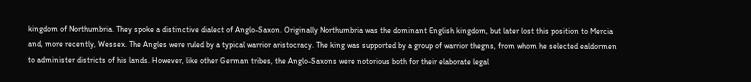kingdom of Northumbria. They spoke a distinctive dialect of Anglo-Saxon. Originally Northumbria was the dominant English kingdom, but later lost this position to Mercia and, more recently, Wessex. The Angles were ruled by a typical warrior aristocracy. The king was supported by a group of warrior thegns, from whom he selected ealdormen to administer districts of his lands. However, like other German tribes, the Anglo-Saxons were notorious both for their elaborate legal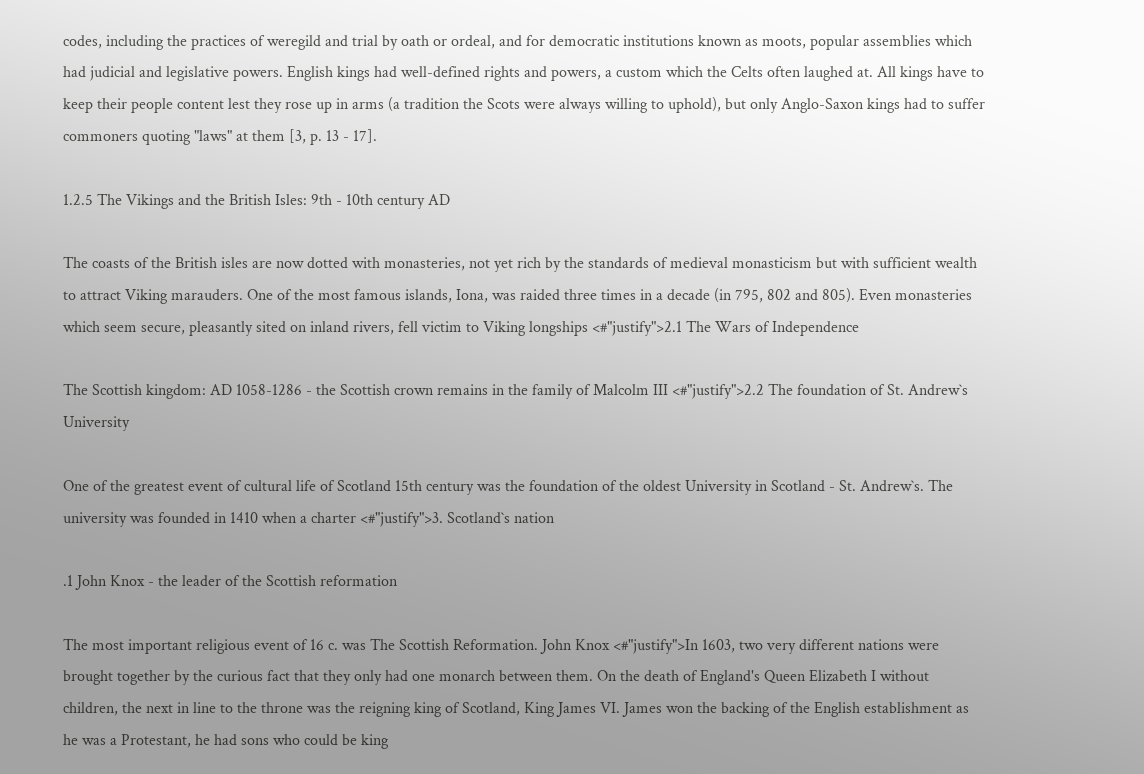codes, including the practices of weregild and trial by oath or ordeal, and for democratic institutions known as moots, popular assemblies which had judicial and legislative powers. English kings had well-defined rights and powers, a custom which the Celts often laughed at. All kings have to keep their people content lest they rose up in arms (a tradition the Scots were always willing to uphold), but only Anglo-Saxon kings had to suffer commoners quoting "laws" at them [3, p. 13 - 17].

1.2.5 The Vikings and the British Isles: 9th - 10th century AD

The coasts of the British isles are now dotted with monasteries, not yet rich by the standards of medieval monasticism but with sufficient wealth to attract Viking marauders. One of the most famous islands, Iona, was raided three times in a decade (in 795, 802 and 805). Even monasteries which seem secure, pleasantly sited on inland rivers, fell victim to Viking longships <#"justify">2.1 The Wars of Independence

The Scottish kingdom: AD 1058-1286 - the Scottish crown remains in the family of Malcolm III <#"justify">2.2 The foundation of St. Andrew`s University

One of the greatest event of cultural life of Scotland 15th century was the foundation of the oldest University in Scotland - St. Andrew`s. The university was founded in 1410 when a charter <#"justify">3. Scotland`s nation

.1 John Knox - the leader of the Scottish reformation

The most important religious event of 16 c. was The Scottish Reformation. John Knox <#"justify">In 1603, two very different nations were brought together by the curious fact that they only had one monarch between them. On the death of England's Queen Elizabeth I without children, the next in line to the throne was the reigning king of Scotland, King James VI. James won the backing of the English establishment as he was a Protestant, he had sons who could be king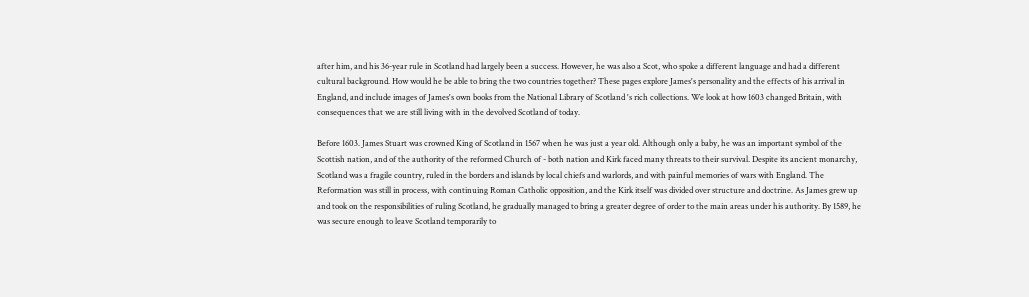after him, and his 36-year rule in Scotland had largely been a success. However, he was also a Scot, who spoke a different language and had a different cultural background. How would he be able to bring the two countries together? These pages explore James's personality and the effects of his arrival in England, and include images of James's own books from the National Library of Scotland 's rich collections. We look at how 1603 changed Britain, with consequences that we are still living with in the devolved Scotland of today.

Before 1603. James Stuart was crowned King of Scotland in 1567 when he was just a year old. Although only a baby, he was an important symbol of the Scottish nation, and of the authority of the reformed Church of - both nation and Kirk faced many threats to their survival. Despite its ancient monarchy, Scotland was a fragile country, ruled in the borders and islands by local chiefs and warlords, and with painful memories of wars with England. The Reformation was still in process, with continuing Roman Catholic opposition, and the Kirk itself was divided over structure and doctrine. As James grew up and took on the responsibilities of ruling Scotland, he gradually managed to bring a greater degree of order to the main areas under his authority. By 1589, he was secure enough to leave Scotland temporarily to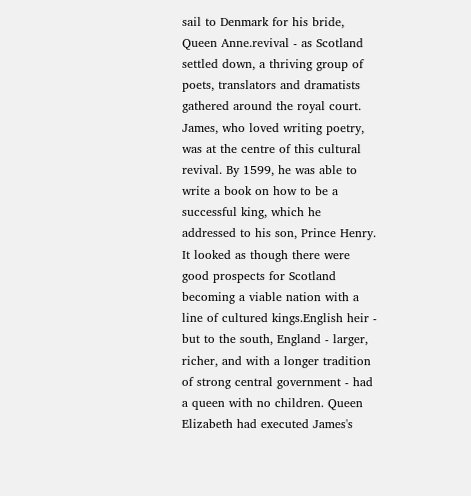sail to Denmark for his bride, Queen Anne.revival - as Scotland settled down, a thriving group of poets, translators and dramatists gathered around the royal court. James, who loved writing poetry, was at the centre of this cultural revival. By 1599, he was able to write a book on how to be a successful king, which he addressed to his son, Prince Henry. It looked as though there were good prospects for Scotland becoming a viable nation with a line of cultured kings.English heir - but to the south, England - larger, richer, and with a longer tradition of strong central government - had a queen with no children. Queen Elizabeth had executed James's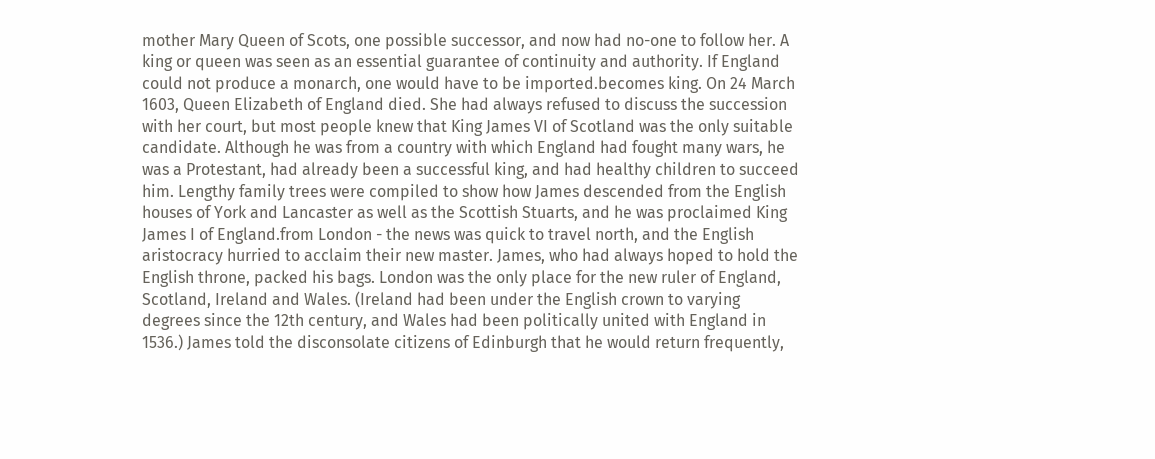mother Mary Queen of Scots, one possible successor, and now had no-one to follow her. A king or queen was seen as an essential guarantee of continuity and authority. If England could not produce a monarch, one would have to be imported.becomes king. On 24 March 1603, Queen Elizabeth of England died. She had always refused to discuss the succession with her court, but most people knew that King James VI of Scotland was the only suitable candidate. Although he was from a country with which England had fought many wars, he was a Protestant, had already been a successful king, and had healthy children to succeed him. Lengthy family trees were compiled to show how James descended from the English houses of York and Lancaster as well as the Scottish Stuarts, and he was proclaimed King James I of England.from London - the news was quick to travel north, and the English aristocracy hurried to acclaim their new master. James, who had always hoped to hold the English throne, packed his bags. London was the only place for the new ruler of England, Scotland, Ireland and Wales. (Ireland had been under the English crown to varying degrees since the 12th century, and Wales had been politically united with England in 1536.) James told the disconsolate citizens of Edinburgh that he would return frequently,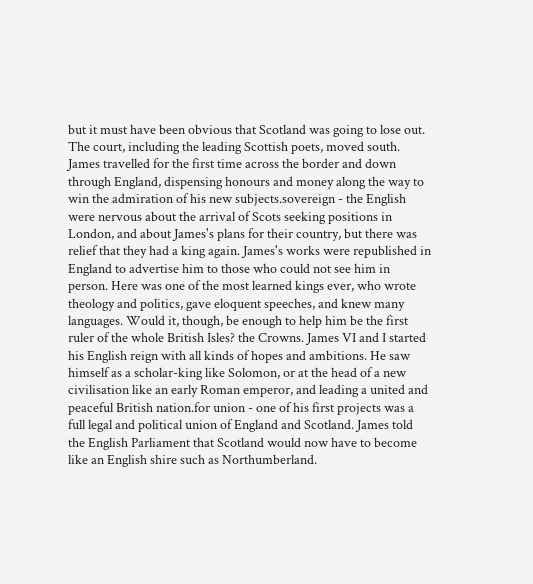but it must have been obvious that Scotland was going to lose out. The court, including the leading Scottish poets, moved south. James travelled for the first time across the border and down through England, dispensing honours and money along the way to win the admiration of his new subjects.sovereign - the English were nervous about the arrival of Scots seeking positions in London, and about James's plans for their country, but there was relief that they had a king again. James's works were republished in England to advertise him to those who could not see him in person. Here was one of the most learned kings ever, who wrote theology and politics, gave eloquent speeches, and knew many languages. Would it, though, be enough to help him be the first ruler of the whole British Isles? the Crowns. James VI and I started his English reign with all kinds of hopes and ambitions. He saw himself as a scholar-king like Solomon, or at the head of a new civilisation like an early Roman emperor, and leading a united and peaceful British nation.for union - one of his first projects was a full legal and political union of England and Scotland. James told the English Parliament that Scotland would now have to become like an English shire such as Northumberland.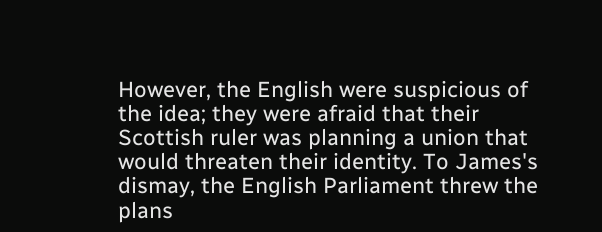However, the English were suspicious of the idea; they were afraid that their Scottish ruler was planning a union that would threaten their identity. To James's dismay, the English Parliament threw the plans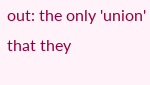out: the only 'union' that they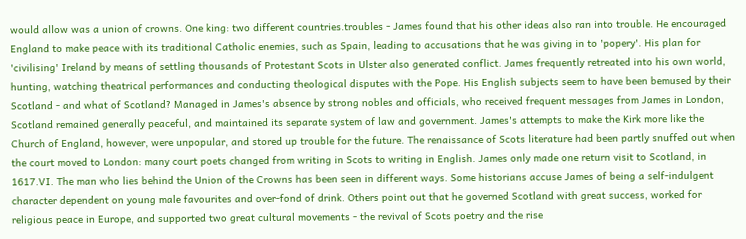would allow was a union of crowns. One king: two different countries.troubles - James found that his other ideas also ran into trouble. He encouraged England to make peace with its traditional Catholic enemies, such as Spain, leading to accusations that he was giving in to 'popery'. His plan for 'civilising' Ireland by means of settling thousands of Protestant Scots in Ulster also generated conflict. James frequently retreated into his own world, hunting, watching theatrical performances and conducting theological disputes with the Pope. His English subjects seem to have been bemused by their Scotland - and what of Scotland? Managed in James's absence by strong nobles and officials, who received frequent messages from James in London, Scotland remained generally peaceful, and maintained its separate system of law and government. James's attempts to make the Kirk more like the Church of England, however, were unpopular, and stored up trouble for the future. The renaissance of Scots literature had been partly snuffed out when the court moved to London: many court poets changed from writing in Scots to writing in English. James only made one return visit to Scotland, in 1617.VI. The man who lies behind the Union of the Crowns has been seen in different ways. Some historians accuse James of being a self-indulgent character dependent on young male favourites and over-fond of drink. Others point out that he governed Scotland with great success, worked for religious peace in Europe, and supported two great cultural movements - the revival of Scots poetry and the rise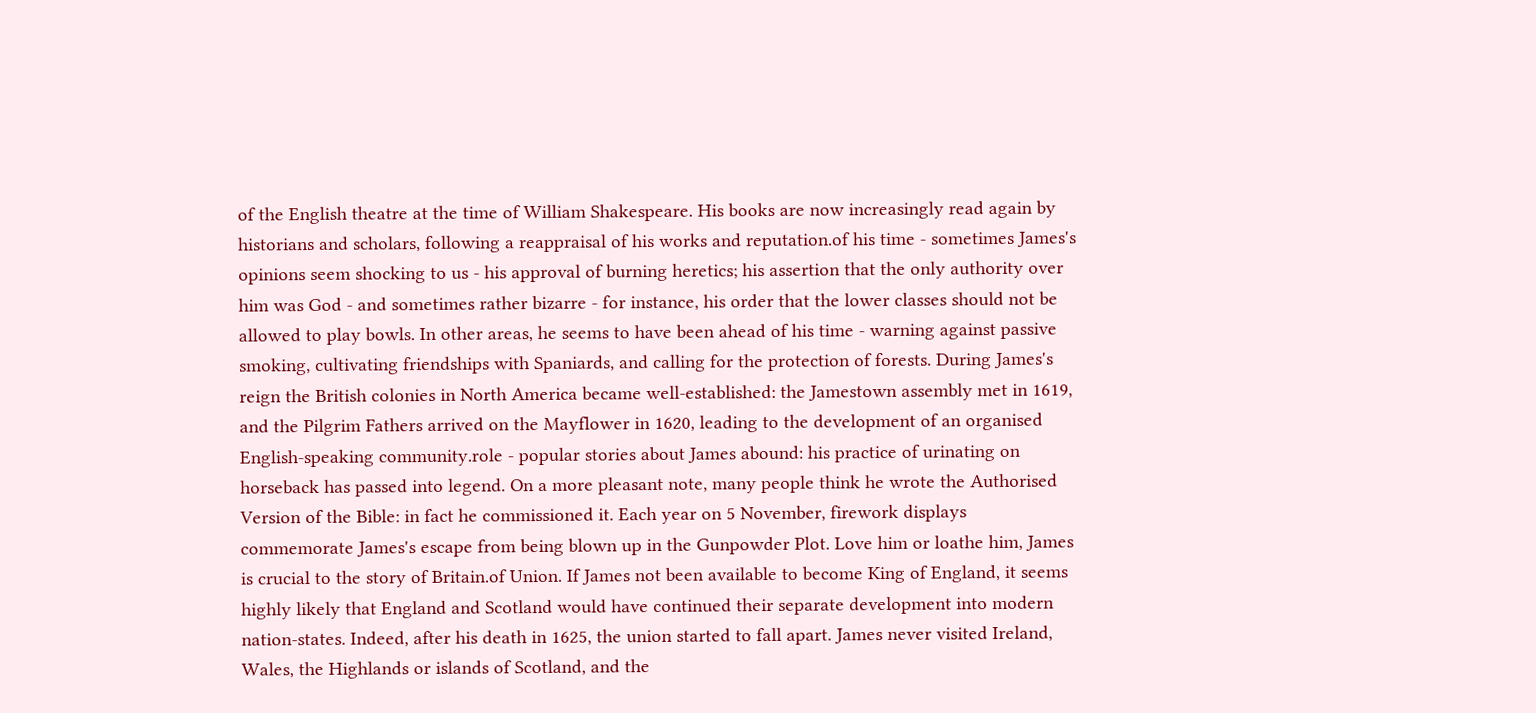of the English theatre at the time of William Shakespeare. His books are now increasingly read again by historians and scholars, following a reappraisal of his works and reputation.of his time - sometimes James's opinions seem shocking to us - his approval of burning heretics; his assertion that the only authority over him was God - and sometimes rather bizarre - for instance, his order that the lower classes should not be allowed to play bowls. In other areas, he seems to have been ahead of his time - warning against passive smoking, cultivating friendships with Spaniards, and calling for the protection of forests. During James's reign the British colonies in North America became well-established: the Jamestown assembly met in 1619, and the Pilgrim Fathers arrived on the Mayflower in 1620, leading to the development of an organised English-speaking community.role - popular stories about James abound: his practice of urinating on horseback has passed into legend. On a more pleasant note, many people think he wrote the Authorised Version of the Bible: in fact he commissioned it. Each year on 5 November, firework displays commemorate James's escape from being blown up in the Gunpowder Plot. Love him or loathe him, James is crucial to the story of Britain.of Union. If James not been available to become King of England, it seems highly likely that England and Scotland would have continued their separate development into modern nation-states. Indeed, after his death in 1625, the union started to fall apart. James never visited Ireland, Wales, the Highlands or islands of Scotland, and the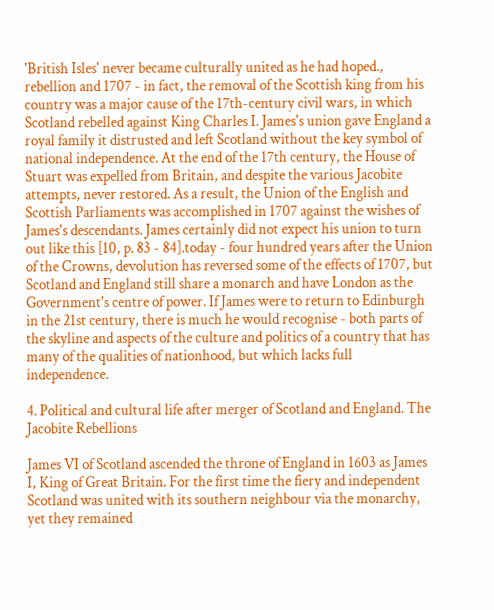'British Isles' never became culturally united as he had hoped., rebellion and 1707 - in fact, the removal of the Scottish king from his country was a major cause of the 17th-century civil wars, in which Scotland rebelled against King Charles I. James's union gave England a royal family it distrusted and left Scotland without the key symbol of national independence. At the end of the 17th century, the House of Stuart was expelled from Britain, and despite the various Jacobite attempts, never restored. As a result, the Union of the English and Scottish Parliaments was accomplished in 1707 against the wishes of James's descendants. James certainly did not expect his union to turn out like this [10, p. 83 - 84].today - four hundred years after the Union of the Crowns, devolution has reversed some of the effects of 1707, but Scotland and England still share a monarch and have London as the Government's centre of power. If James were to return to Edinburgh in the 21st century, there is much he would recognise - both parts of the skyline and aspects of the culture and politics of a country that has many of the qualities of nationhood, but which lacks full independence.

4. Political and cultural life after merger of Scotland and England. The Jacobite Rebellions

James VI of Scotland ascended the throne of England in 1603 as James I, King of Great Britain. For the first time the fiery and independent Scotland was united with its southern neighbour via the monarchy, yet they remained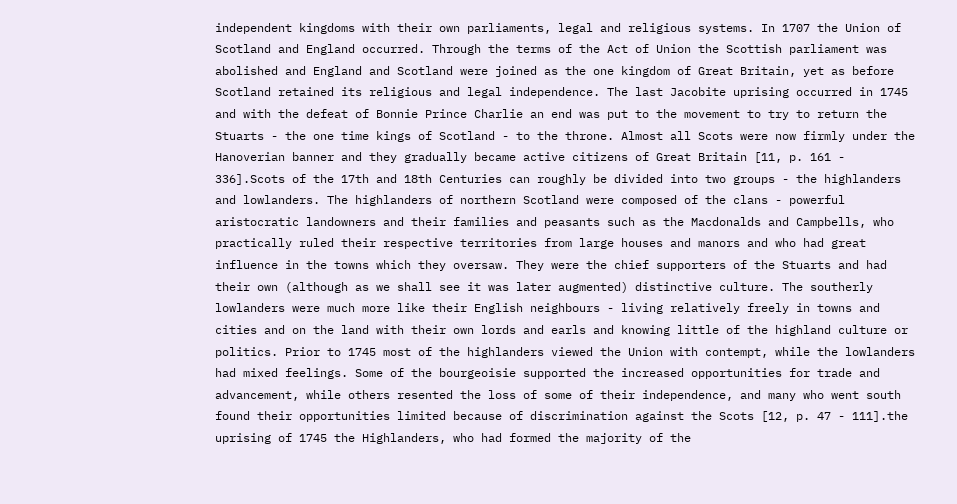independent kingdoms with their own parliaments, legal and religious systems. In 1707 the Union of Scotland and England occurred. Through the terms of the Act of Union the Scottish parliament was abolished and England and Scotland were joined as the one kingdom of Great Britain, yet as before Scotland retained its religious and legal independence. The last Jacobite uprising occurred in 1745 and with the defeat of Bonnie Prince Charlie an end was put to the movement to try to return the Stuarts - the one time kings of Scotland - to the throne. Almost all Scots were now firmly under the Hanoverian banner and they gradually became active citizens of Great Britain [11, p. 161 - 336].Scots of the 17th and 18th Centuries can roughly be divided into two groups - the highlanders and lowlanders. The highlanders of northern Scotland were composed of the clans - powerful aristocratic landowners and their families and peasants such as the Macdonalds and Campbells, who practically ruled their respective territories from large houses and manors and who had great influence in the towns which they oversaw. They were the chief supporters of the Stuarts and had their own (although as we shall see it was later augmented) distinctive culture. The southerly lowlanders were much more like their English neighbours - living relatively freely in towns and cities and on the land with their own lords and earls and knowing little of the highland culture or politics. Prior to 1745 most of the highlanders viewed the Union with contempt, while the lowlanders had mixed feelings. Some of the bourgeoisie supported the increased opportunities for trade and advancement, while others resented the loss of some of their independence, and many who went south found their opportunities limited because of discrimination against the Scots [12, p. 47 - 111].the uprising of 1745 the Highlanders, who had formed the majority of the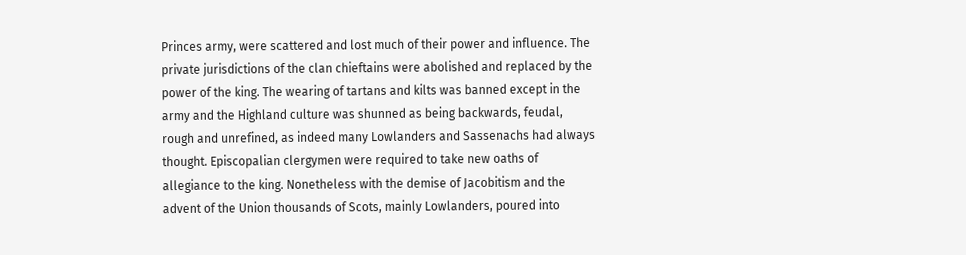Princes army, were scattered and lost much of their power and influence. The private jurisdictions of the clan chieftains were abolished and replaced by the power of the king. The wearing of tartans and kilts was banned except in the army and the Highland culture was shunned as being backwards, feudal, rough and unrefined, as indeed many Lowlanders and Sassenachs had always thought. Episcopalian clergymen were required to take new oaths of allegiance to the king. Nonetheless with the demise of Jacobitism and the advent of the Union thousands of Scots, mainly Lowlanders, poured into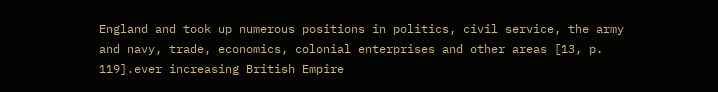England and took up numerous positions in politics, civil service, the army and navy, trade, economics, colonial enterprises and other areas [13, p. 119].ever increasing British Empire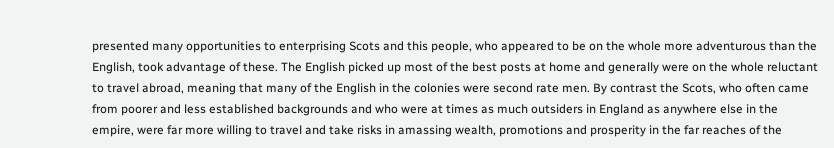presented many opportunities to enterprising Scots and this people, who appeared to be on the whole more adventurous than the English, took advantage of these. The English picked up most of the best posts at home and generally were on the whole reluctant to travel abroad, meaning that many of the English in the colonies were second rate men. By contrast the Scots, who often came from poorer and less established backgrounds and who were at times as much outsiders in England as anywhere else in the empire, were far more willing to travel and take risks in amassing wealth, promotions and prosperity in the far reaches of the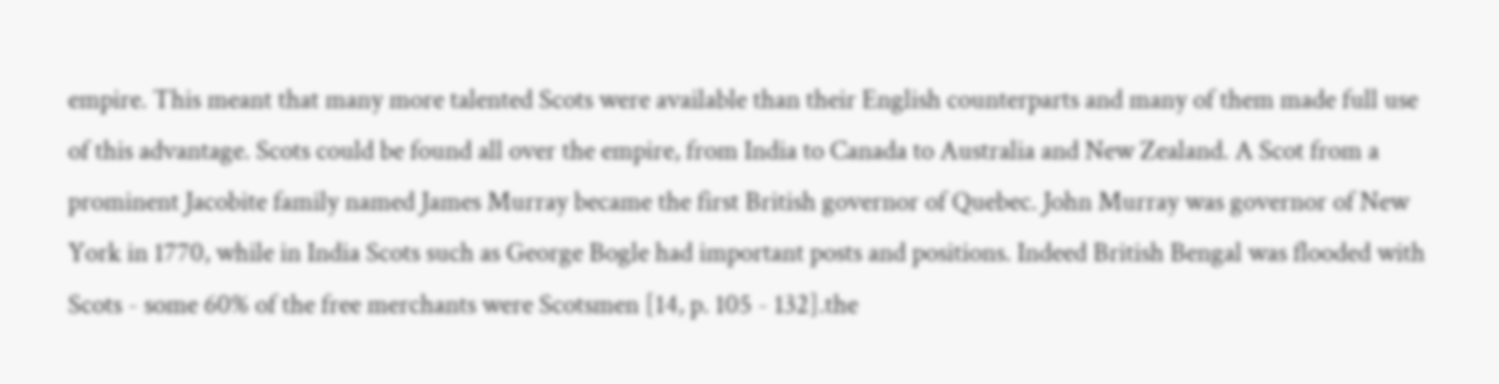empire. This meant that many more talented Scots were available than their English counterparts and many of them made full use of this advantage. Scots could be found all over the empire, from India to Canada to Australia and New Zealand. A Scot from a prominent Jacobite family named James Murray became the first British governor of Quebec. John Murray was governor of New York in 1770, while in India Scots such as George Bogle had important posts and positions. Indeed British Bengal was flooded with Scots - some 60% of the free merchants were Scotsmen [14, p. 105 - 132].the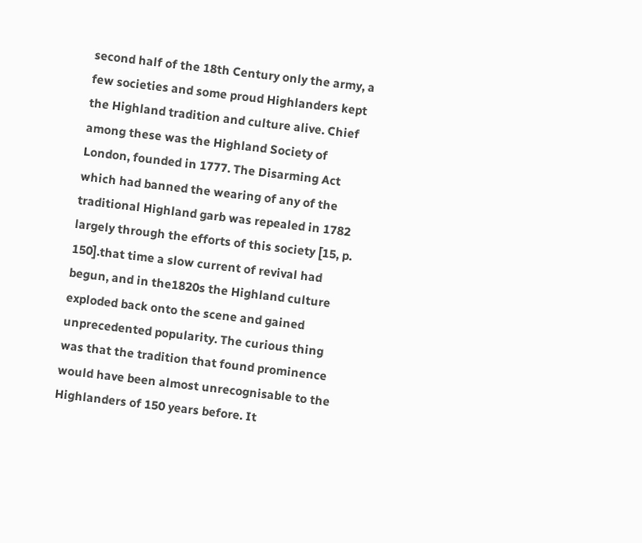second half of the 18th Century only the army, a few societies and some proud Highlanders kept the Highland tradition and culture alive. Chief among these was the Highland Society of London, founded in 1777. The Disarming Act which had banned the wearing of any of the traditional Highland garb was repealed in 1782 largely through the efforts of this society [15, p. 150].that time a slow current of revival had begun, and in the1820s the Highland culture exploded back onto the scene and gained unprecedented popularity. The curious thing was that the tradition that found prominence would have been almost unrecognisable to the Highlanders of 150 years before. It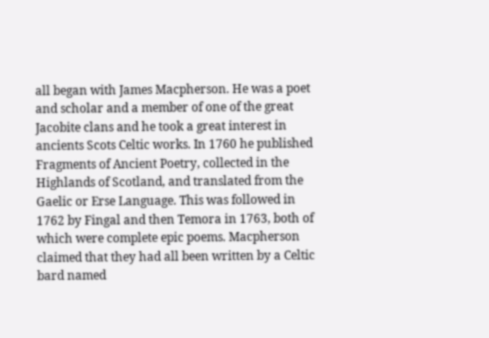all began with James Macpherson. He was a poet and scholar and a member of one of the great Jacobite clans and he took a great interest in ancients Scots Celtic works. In 1760 he published Fragments of Ancient Poetry, collected in the Highlands of Scotland, and translated from the Gaelic or Erse Language. This was followed in 1762 by Fingal and then Temora in 1763, both of which were complete epic poems. Macpherson claimed that they had all been written by a Celtic bard named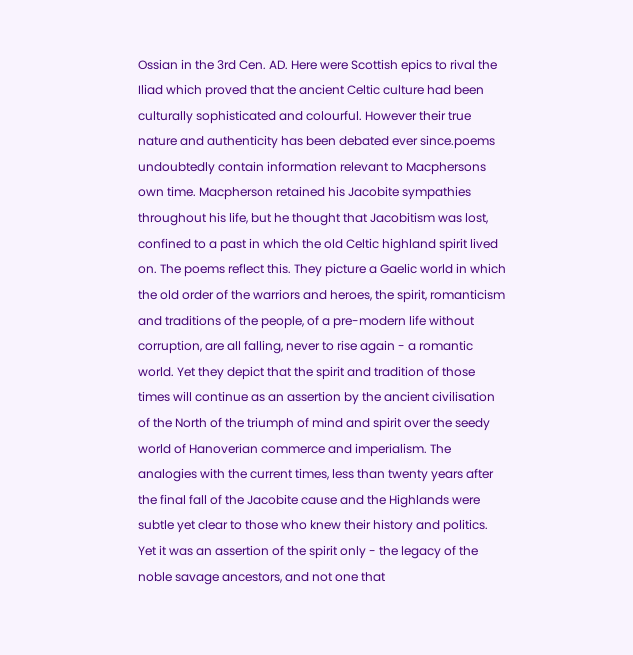Ossian in the 3rd Cen. AD. Here were Scottish epics to rival the Iliad which proved that the ancient Celtic culture had been culturally sophisticated and colourful. However their true nature and authenticity has been debated ever since.poems undoubtedly contain information relevant to Macphersons own time. Macpherson retained his Jacobite sympathies throughout his life, but he thought that Jacobitism was lost, confined to a past in which the old Celtic highland spirit lived on. The poems reflect this. They picture a Gaelic world in which the old order of the warriors and heroes, the spirit, romanticism and traditions of the people, of a pre-modern life without corruption, are all falling, never to rise again - a romantic world. Yet they depict that the spirit and tradition of those times will continue as an assertion by the ancient civilisation of the North of the triumph of mind and spirit over the seedy world of Hanoverian commerce and imperialism. The analogies with the current times, less than twenty years after the final fall of the Jacobite cause and the Highlands were subtle yet clear to those who knew their history and politics. Yet it was an assertion of the spirit only - the legacy of the noble savage ancestors, and not one that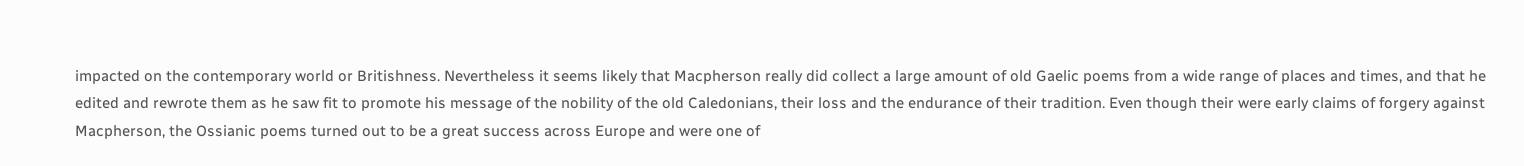impacted on the contemporary world or Britishness. Nevertheless it seems likely that Macpherson really did collect a large amount of old Gaelic poems from a wide range of places and times, and that he edited and rewrote them as he saw fit to promote his message of the nobility of the old Caledonians, their loss and the endurance of their tradition. Even though their were early claims of forgery against Macpherson, the Ossianic poems turned out to be a great success across Europe and were one of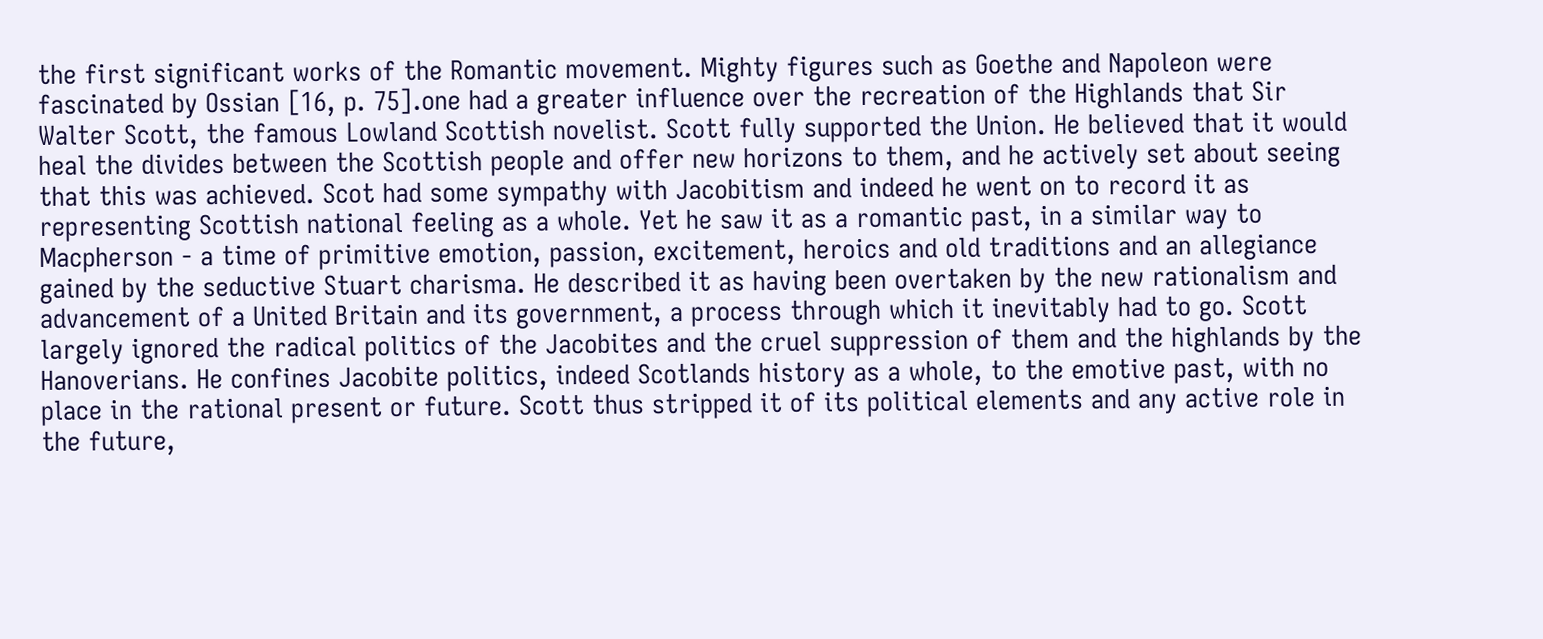the first significant works of the Romantic movement. Mighty figures such as Goethe and Napoleon were fascinated by Ossian [16, p. 75].one had a greater influence over the recreation of the Highlands that Sir Walter Scott, the famous Lowland Scottish novelist. Scott fully supported the Union. He believed that it would heal the divides between the Scottish people and offer new horizons to them, and he actively set about seeing that this was achieved. Scot had some sympathy with Jacobitism and indeed he went on to record it as representing Scottish national feeling as a whole. Yet he saw it as a romantic past, in a similar way to Macpherson - a time of primitive emotion, passion, excitement, heroics and old traditions and an allegiance gained by the seductive Stuart charisma. He described it as having been overtaken by the new rationalism and advancement of a United Britain and its government, a process through which it inevitably had to go. Scott largely ignored the radical politics of the Jacobites and the cruel suppression of them and the highlands by the Hanoverians. He confines Jacobite politics, indeed Scotlands history as a whole, to the emotive past, with no place in the rational present or future. Scott thus stripped it of its political elements and any active role in the future,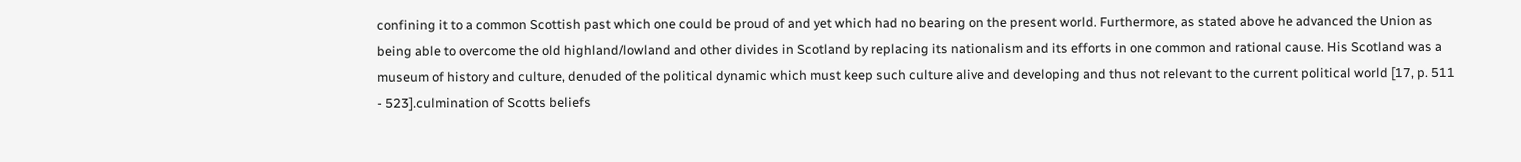confining it to a common Scottish past which one could be proud of and yet which had no bearing on the present world. Furthermore, as stated above he advanced the Union as being able to overcome the old highland/lowland and other divides in Scotland by replacing its nationalism and its efforts in one common and rational cause. His Scotland was a museum of history and culture, denuded of the political dynamic which must keep such culture alive and developing and thus not relevant to the current political world [17, p. 511 - 523].culmination of Scotts beliefs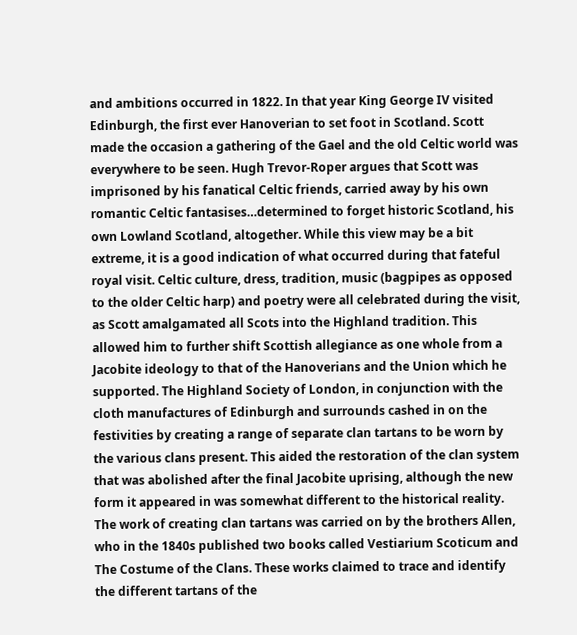and ambitions occurred in 1822. In that year King George IV visited Edinburgh, the first ever Hanoverian to set foot in Scotland. Scott made the occasion a gathering of the Gael and the old Celtic world was everywhere to be seen. Hugh Trevor-Roper argues that Scott was imprisoned by his fanatical Celtic friends, carried away by his own romantic Celtic fantasises…determined to forget historic Scotland, his own Lowland Scotland, altogether. While this view may be a bit extreme, it is a good indication of what occurred during that fateful royal visit. Celtic culture, dress, tradition, music (bagpipes as opposed to the older Celtic harp) and poetry were all celebrated during the visit, as Scott amalgamated all Scots into the Highland tradition. This allowed him to further shift Scottish allegiance as one whole from a Jacobite ideology to that of the Hanoverians and the Union which he supported. The Highland Society of London, in conjunction with the cloth manufactures of Edinburgh and surrounds cashed in on the festivities by creating a range of separate clan tartans to be worn by the various clans present. This aided the restoration of the clan system that was abolished after the final Jacobite uprising, although the new form it appeared in was somewhat different to the historical reality. The work of creating clan tartans was carried on by the brothers Allen, who in the 1840s published two books called Vestiarium Scoticum and The Costume of the Clans. These works claimed to trace and identify the different tartans of the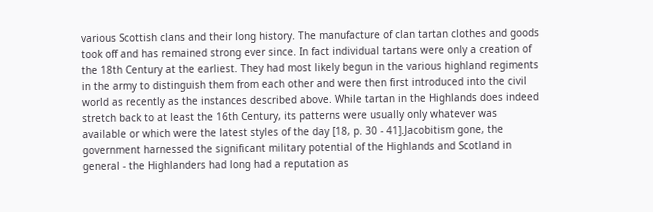various Scottish clans and their long history. The manufacture of clan tartan clothes and goods took off and has remained strong ever since. In fact individual tartans were only a creation of the 18th Century at the earliest. They had most likely begun in the various highland regiments in the army to distinguish them from each other and were then first introduced into the civil world as recently as the instances described above. While tartan in the Highlands does indeed stretch back to at least the 16th Century, its patterns were usually only whatever was available or which were the latest styles of the day [18, p. 30 - 41].Jacobitism gone, the government harnessed the significant military potential of the Highlands and Scotland in general - the Highlanders had long had a reputation as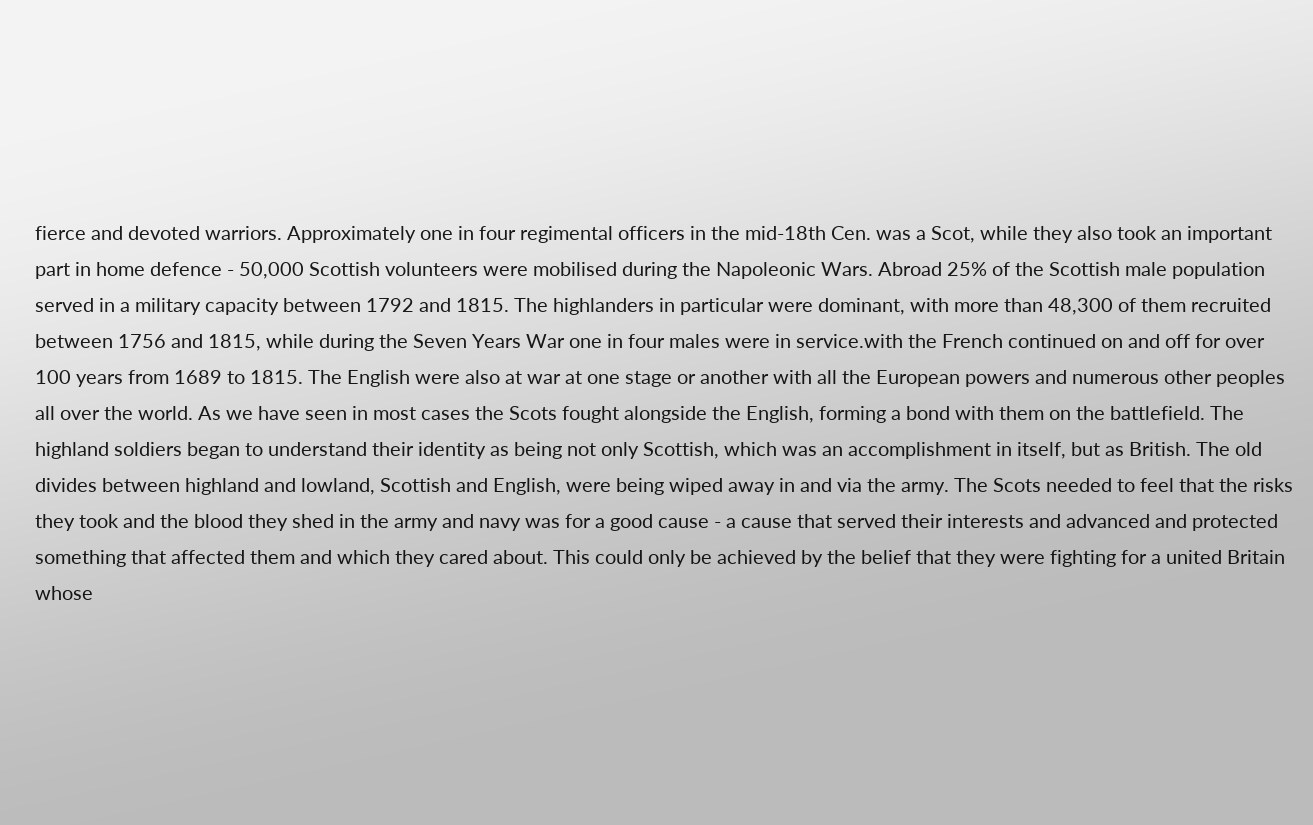fierce and devoted warriors. Approximately one in four regimental officers in the mid-18th Cen. was a Scot, while they also took an important part in home defence - 50,000 Scottish volunteers were mobilised during the Napoleonic Wars. Abroad 25% of the Scottish male population served in a military capacity between 1792 and 1815. The highlanders in particular were dominant, with more than 48,300 of them recruited between 1756 and 1815, while during the Seven Years War one in four males were in service.with the French continued on and off for over 100 years from 1689 to 1815. The English were also at war at one stage or another with all the European powers and numerous other peoples all over the world. As we have seen in most cases the Scots fought alongside the English, forming a bond with them on the battlefield. The highland soldiers began to understand their identity as being not only Scottish, which was an accomplishment in itself, but as British. The old divides between highland and lowland, Scottish and English, were being wiped away in and via the army. The Scots needed to feel that the risks they took and the blood they shed in the army and navy was for a good cause - a cause that served their interests and advanced and protected something that affected them and which they cared about. This could only be achieved by the belief that they were fighting for a united Britain whose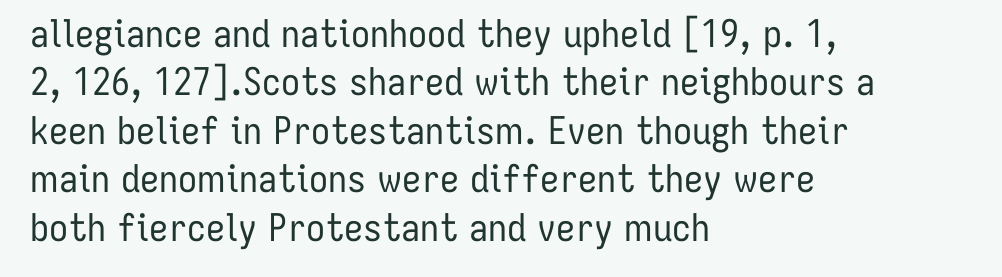allegiance and nationhood they upheld [19, p. 1, 2, 126, 127].Scots shared with their neighbours a keen belief in Protestantism. Even though their main denominations were different they were both fiercely Protestant and very much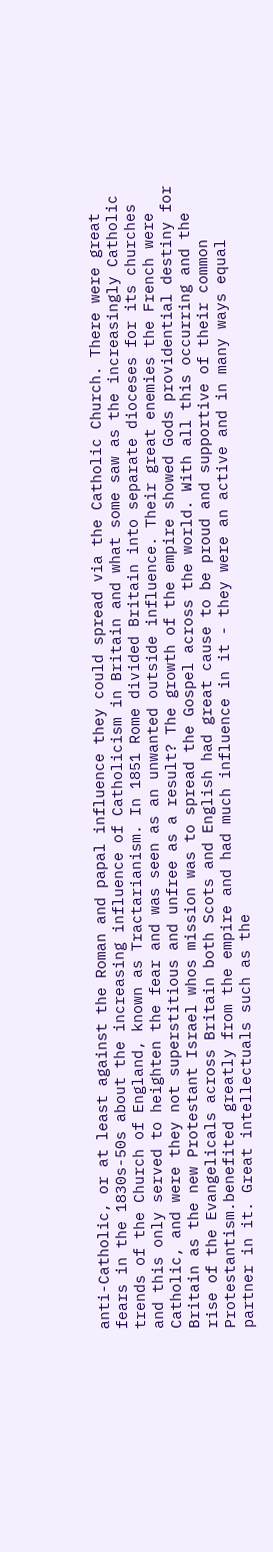anti-Catholic, or at least against the Roman and papal influence they could spread via the Catholic Church. There were great fears in the 1830s-50s about the increasing influence of Catholicism in Britain and what some saw as the increasingly Catholic trends of the Church of England, known as Tractarianism. In 1851 Rome divided Britain into separate dioceses for its churches and this only served to heighten the fear and was seen as an unwanted outside influence. Their great enemies the French were Catholic, and were they not superstitious and unfree as a result? The growth of the empire showed Gods providential destiny for Britain as the new Protestant Israel whos mission was to spread the Gospel across the world. With all this occurring and the rise of the Evangelicals across Britain both Scots and English had great cause to be proud and supportive of their common Protestantism.benefited greatly from the empire and had much influence in it - they were an active and in many ways equal partner in it. Great intellectuals such as the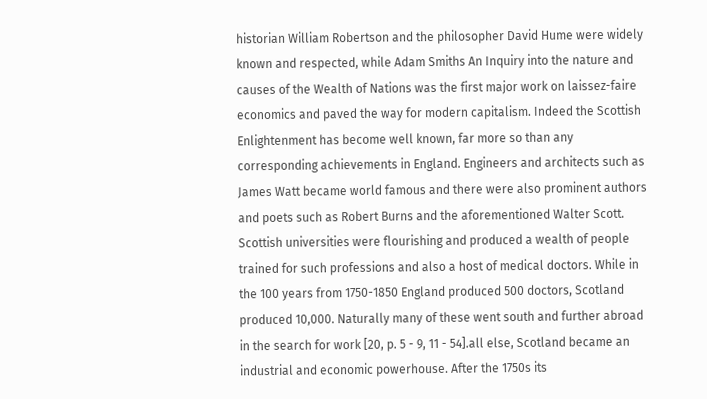historian William Robertson and the philosopher David Hume were widely known and respected, while Adam Smiths An Inquiry into the nature and causes of the Wealth of Nations was the first major work on laissez-faire economics and paved the way for modern capitalism. Indeed the Scottish Enlightenment has become well known, far more so than any corresponding achievements in England. Engineers and architects such as James Watt became world famous and there were also prominent authors and poets such as Robert Burns and the aforementioned Walter Scott. Scottish universities were flourishing and produced a wealth of people trained for such professions and also a host of medical doctors. While in the 100 years from 1750-1850 England produced 500 doctors, Scotland produced 10,000. Naturally many of these went south and further abroad in the search for work [20, p. 5 - 9, 11 - 54].all else, Scotland became an industrial and economic powerhouse. After the 1750s its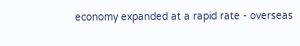economy expanded at a rapid rate - overseas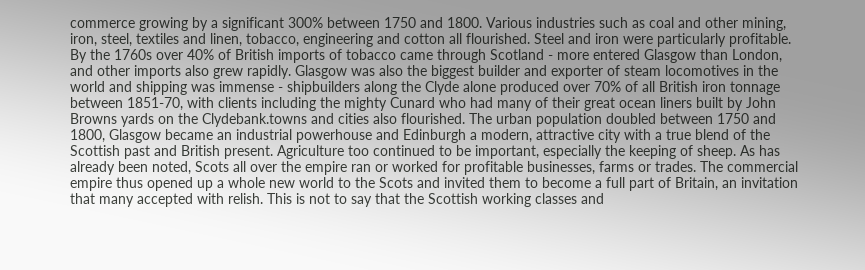commerce growing by a significant 300% between 1750 and 1800. Various industries such as coal and other mining, iron, steel, textiles and linen, tobacco, engineering and cotton all flourished. Steel and iron were particularly profitable. By the 1760s over 40% of British imports of tobacco came through Scotland - more entered Glasgow than London, and other imports also grew rapidly. Glasgow was also the biggest builder and exporter of steam locomotives in the world and shipping was immense - shipbuilders along the Clyde alone produced over 70% of all British iron tonnage between 1851-70, with clients including the mighty Cunard who had many of their great ocean liners built by John Browns yards on the Clydebank.towns and cities also flourished. The urban population doubled between 1750 and 1800, Glasgow became an industrial powerhouse and Edinburgh a modern, attractive city with a true blend of the Scottish past and British present. Agriculture too continued to be important, especially the keeping of sheep. As has already been noted, Scots all over the empire ran or worked for profitable businesses, farms or trades. The commercial empire thus opened up a whole new world to the Scots and invited them to become a full part of Britain, an invitation that many accepted with relish. This is not to say that the Scottish working classes and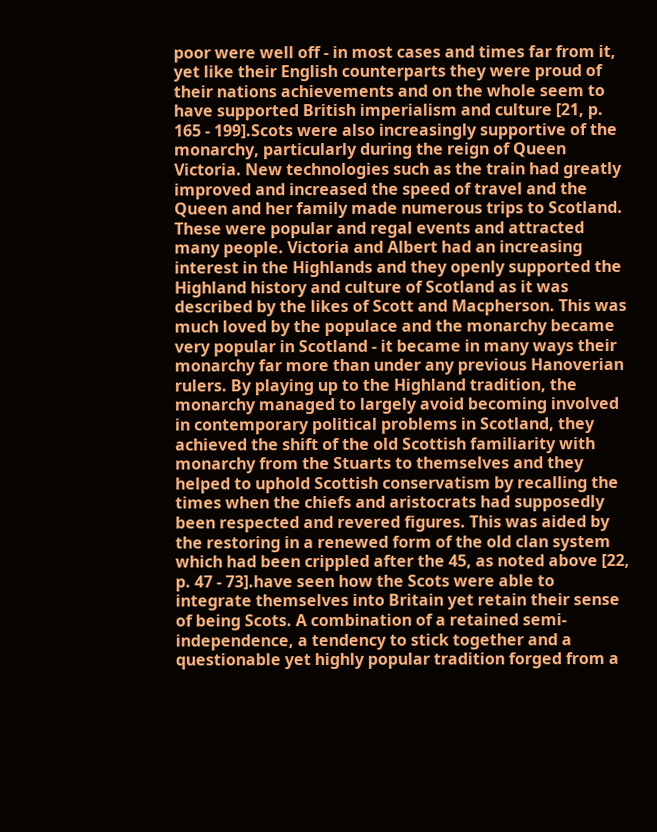poor were well off - in most cases and times far from it, yet like their English counterparts they were proud of their nations achievements and on the whole seem to have supported British imperialism and culture [21, p. 165 - 199].Scots were also increasingly supportive of the monarchy, particularly during the reign of Queen Victoria. New technologies such as the train had greatly improved and increased the speed of travel and the Queen and her family made numerous trips to Scotland. These were popular and regal events and attracted many people. Victoria and Albert had an increasing interest in the Highlands and they openly supported the Highland history and culture of Scotland as it was described by the likes of Scott and Macpherson. This was much loved by the populace and the monarchy became very popular in Scotland - it became in many ways their monarchy far more than under any previous Hanoverian rulers. By playing up to the Highland tradition, the monarchy managed to largely avoid becoming involved in contemporary political problems in Scotland, they achieved the shift of the old Scottish familiarity with monarchy from the Stuarts to themselves and they helped to uphold Scottish conservatism by recalling the times when the chiefs and aristocrats had supposedly been respected and revered figures. This was aided by the restoring in a renewed form of the old clan system which had been crippled after the 45, as noted above [22, p. 47 - 73].have seen how the Scots were able to integrate themselves into Britain yet retain their sense of being Scots. A combination of a retained semi-independence, a tendency to stick together and a questionable yet highly popular tradition forged from a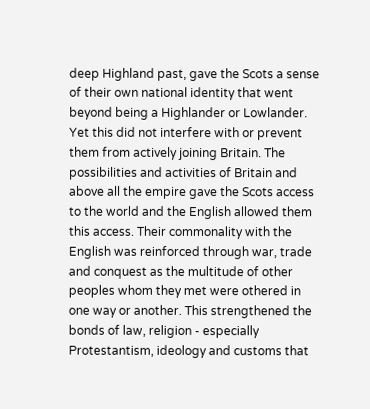deep Highland past, gave the Scots a sense of their own national identity that went beyond being a Highlander or Lowlander. Yet this did not interfere with or prevent them from actively joining Britain. The possibilities and activities of Britain and above all the empire gave the Scots access to the world and the English allowed them this access. Their commonality with the English was reinforced through war, trade and conquest as the multitude of other peoples whom they met were othered in one way or another. This strengthened the bonds of law, religion - especially Protestantism, ideology and customs that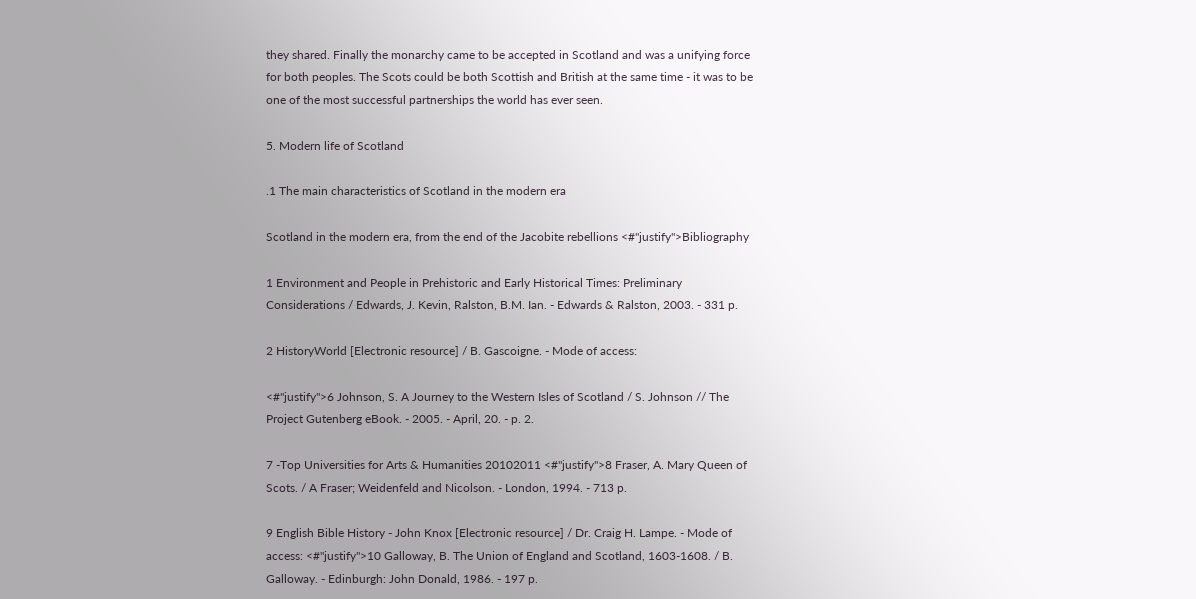they shared. Finally the monarchy came to be accepted in Scotland and was a unifying force for both peoples. The Scots could be both Scottish and British at the same time - it was to be one of the most successful partnerships the world has ever seen.

5. Modern life of Scotland

.1 The main characteristics of Scotland in the modern era

Scotland in the modern era, from the end of the Jacobite rebellions <#"justify">Bibliography

1 Environment and People in Prehistoric and Early Historical Times: Preliminary Considerations / Edwards, J. Kevin, Ralston, B.M. Ian. - Edwards & Ralston, 2003. - 331 p.

2 HistoryWorld [Electronic resource] / B. Gascoigne. - Mode of access:

<#"justify">6 Johnson, S. A Journey to the Western Isles of Scotland / S. Johnson // The Project Gutenberg eBook. - 2005. - April, 20. - p. 2.

7 -Top Universities for Arts & Humanities 20102011 <#"justify">8 Fraser, A. Mary Queen of Scots. / A Fraser; Weidenfeld and Nicolson. - London, 1994. - 713 p.

9 English Bible History - John Knox [Electronic resource] / Dr. Craig H. Lampe. - Mode of access: <#"justify">10 Galloway, B. The Union of England and Scotland, 1603-1608. / B. Galloway. - Edinburgh: John Donald, 1986. - 197 p.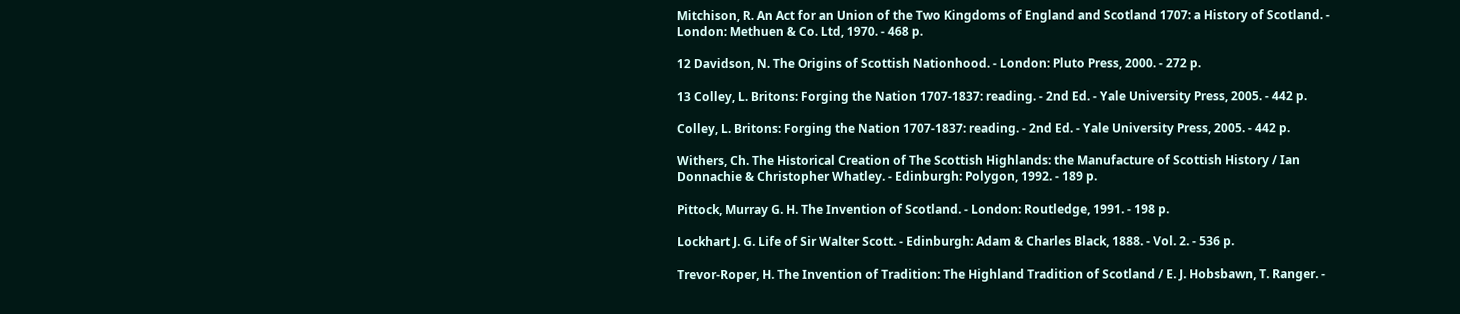Mitchison, R. An Act for an Union of the Two Kingdoms of England and Scotland 1707: a History of Scotland. - London: Methuen & Co. Ltd, 1970. - 468 p.

12 Davidson, N. The Origins of Scottish Nationhood. - London: Pluto Press, 2000. - 272 p.

13 Colley, L. Britons: Forging the Nation 1707-1837: reading. - 2nd Ed. - Yale University Press, 2005. - 442 p.

Colley, L. Britons: Forging the Nation 1707-1837: reading. - 2nd Ed. - Yale University Press, 2005. - 442 p.

Withers, Ch. The Historical Creation of The Scottish Highlands: the Manufacture of Scottish History / Ian Donnachie & Christopher Whatley. - Edinburgh: Polygon, 1992. - 189 p.

Pittock, Murray G. H. The Invention of Scotland. - London: Routledge, 1991. - 198 p.

Lockhart J. G. Life of Sir Walter Scott. - Edinburgh: Adam & Charles Black, 1888. - Vol. 2. - 536 p.

Trevor-Roper, H. The Invention of Tradition: The Highland Tradition of Scotland / E. J. Hobsbawn, T. Ranger. -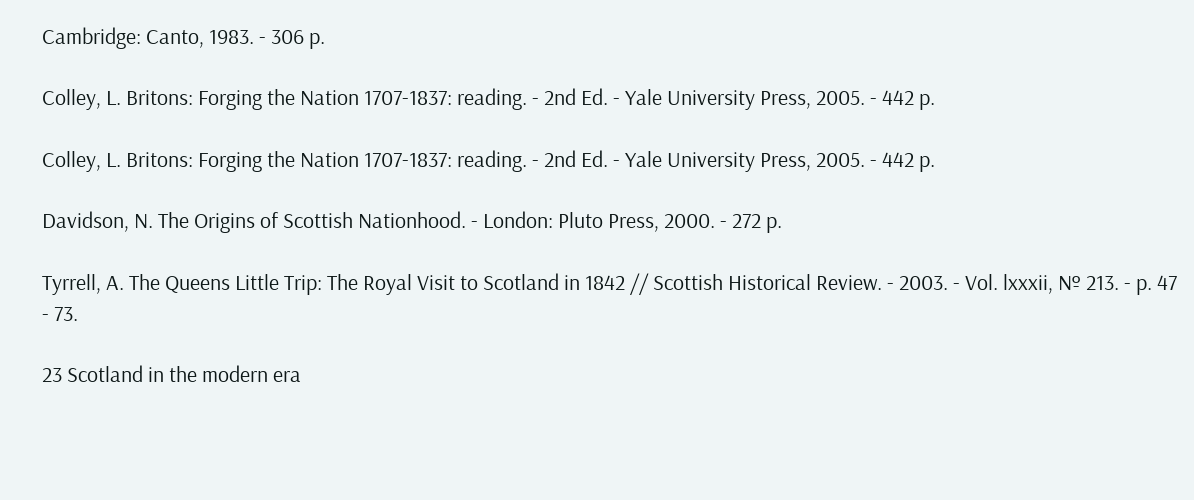Cambridge: Canto, 1983. - 306 p.

Colley, L. Britons: Forging the Nation 1707-1837: reading. - 2nd Ed. - Yale University Press, 2005. - 442 p.

Colley, L. Britons: Forging the Nation 1707-1837: reading. - 2nd Ed. - Yale University Press, 2005. - 442 p.

Davidson, N. The Origins of Scottish Nationhood. - London: Pluto Press, 2000. - 272 p.

Tyrrell, A. The Queens Little Trip: The Royal Visit to Scotland in 1842 // Scottish Historical Review. - 2003. - Vol. lxxxii, № 213. - p. 47 - 73.

23 Scotland in the modern era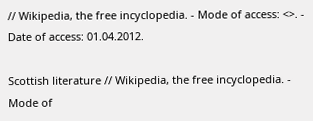// Wikipedia, the free incyclopedia. - Mode of access: <>. - Date of access: 01.04.2012.

Scottish literature // Wikipedia, the free incyclopedia. - Mode of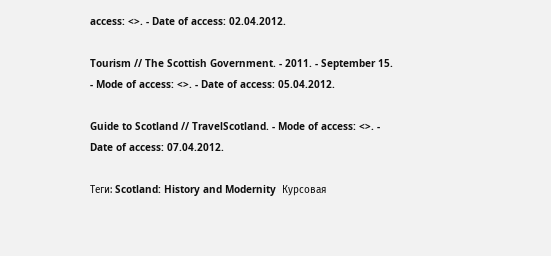access: <>. - Date of access: 02.04.2012.

Tourism // The Scottish Government. - 2011. - September 15. - Mode of access: <>. - Date of access: 05.04.2012.

Guide to Scotland // TravelScotland. - Mode of access: <>. - Date of access: 07.04.2012.

Теги: Scotland: History and Modernity  Курсовая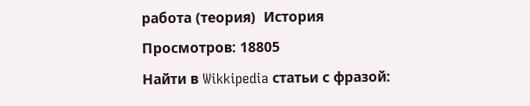работа (теория)  История
Просмотров: 18805
Найти в Wikkipedia статьи с фразой: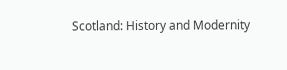Scotland: History and Modernity